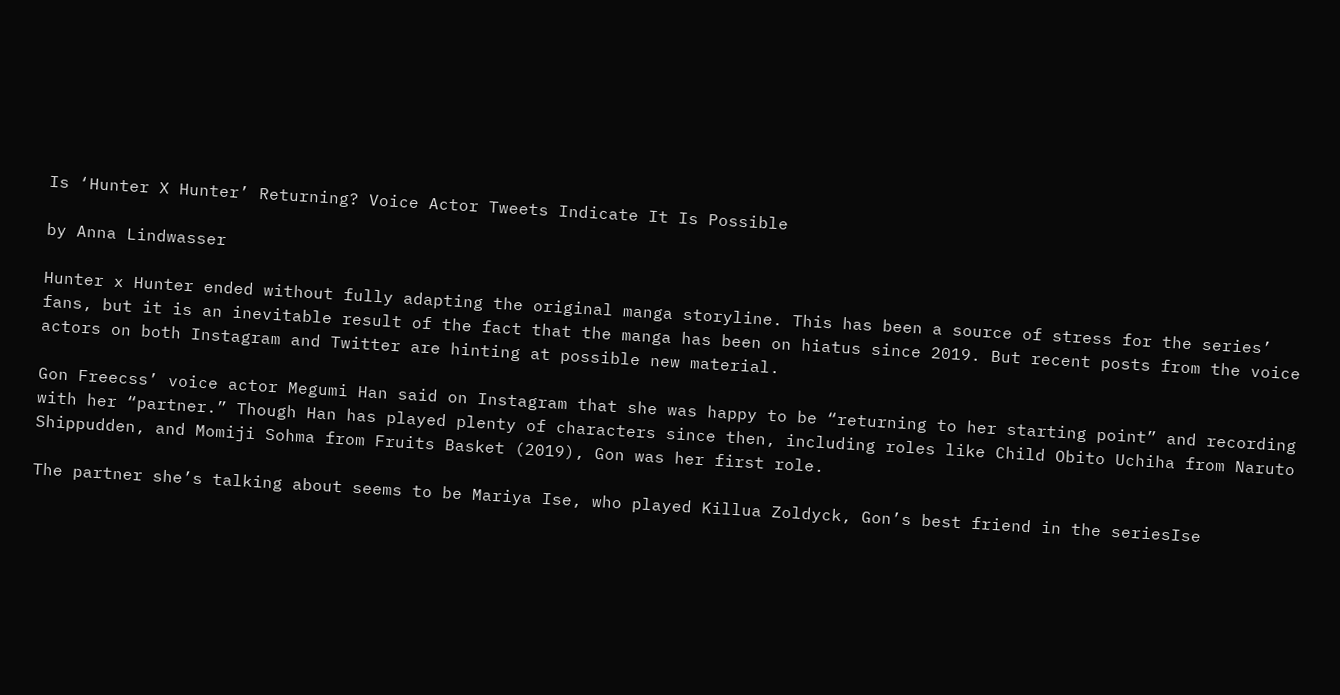Is ‘Hunter X Hunter’ Returning? Voice Actor Tweets Indicate It Is Possible

by Anna Lindwasser

Hunter x Hunter ended without fully adapting the original manga storyline. This has been a source of stress for the series’ fans, but it is an inevitable result of the fact that the manga has been on hiatus since 2019. But recent posts from the voice actors on both Instagram and Twitter are hinting at possible new material.

Gon Freecss’ voice actor Megumi Han said on Instagram that she was happy to be “returning to her starting point” and recording with her “partner.” Though Han has played plenty of characters since then, including roles like Child Obito Uchiha from Naruto Shippudden, and Momiji Sohma from Fruits Basket (2019), Gon was her first role.

The partner she’s talking about seems to be Mariya Ise, who played Killua Zoldyck, Gon’s best friend in the seriesIse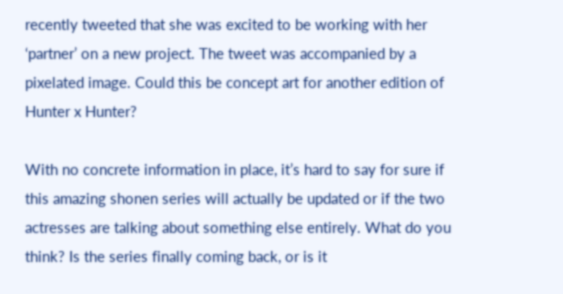recently tweeted that she was excited to be working with her ‘partner’ on a new project. The tweet was accompanied by a pixelated image. Could this be concept art for another edition of Hunter x Hunter?

With no concrete information in place, it’s hard to say for sure if this amazing shonen series will actually be updated or if the two actresses are talking about something else entirely. What do you think? Is the series finally coming back, or is it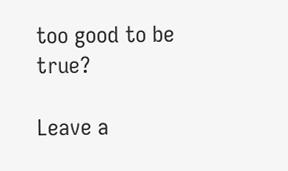too good to be true?

Leave a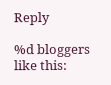Reply

%d bloggers like this: